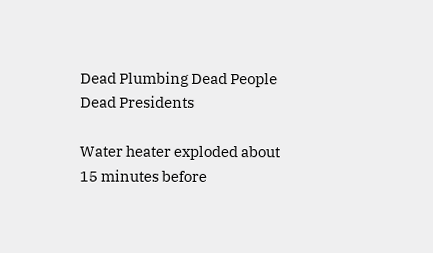Dead Plumbing Dead People Dead Presidents

Water heater exploded about 15 minutes before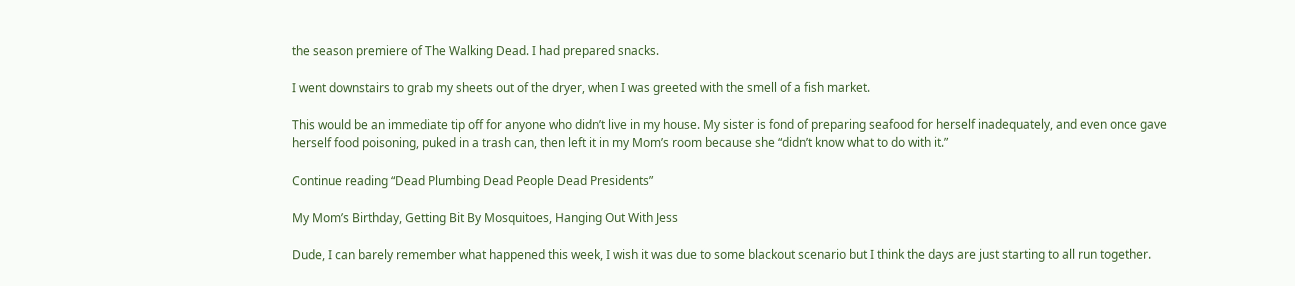the season premiere of The Walking Dead. I had prepared snacks.

I went downstairs to grab my sheets out of the dryer, when I was greeted with the smell of a fish market.

This would be an immediate tip off for anyone who didn’t live in my house. My sister is fond of preparing seafood for herself inadequately, and even once gave herself food poisoning, puked in a trash can, then left it in my Mom’s room because she “didn’t know what to do with it.”

Continue reading “Dead Plumbing Dead People Dead Presidents”

My Mom’s Birthday, Getting Bit By Mosquitoes, Hanging Out With Jess

Dude, I can barely remember what happened this week, I wish it was due to some blackout scenario but I think the days are just starting to all run together.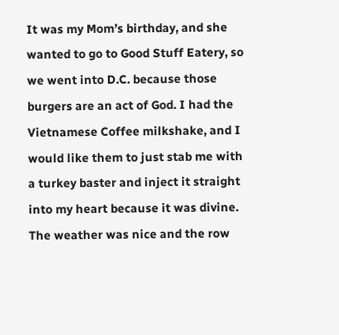It was my Mom’s birthday, and she wanted to go to Good Stuff Eatery, so we went into D.C. because those burgers are an act of God. I had the Vietnamese Coffee milkshake, and I would like them to just stab me with a turkey baster and inject it straight into my heart because it was divine. The weather was nice and the row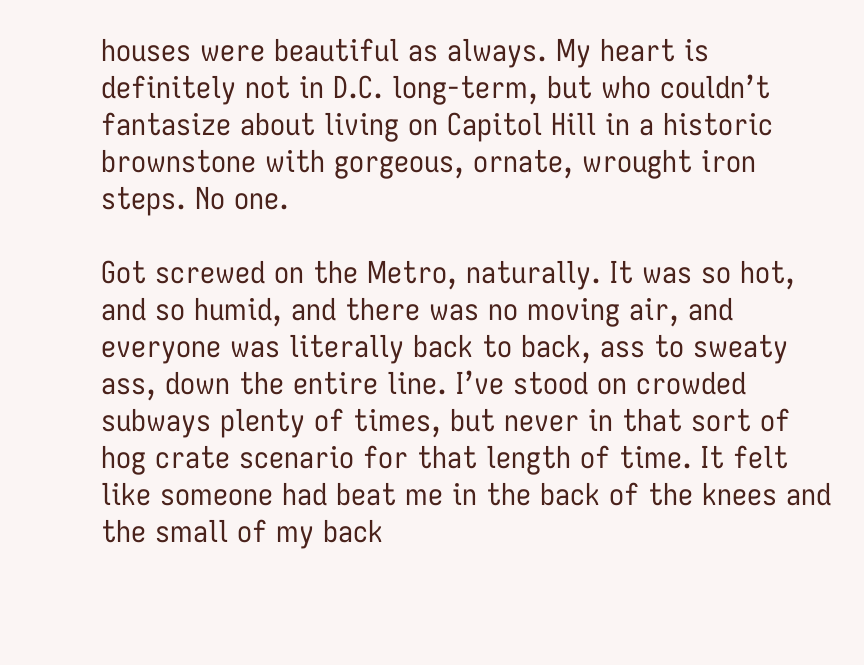houses were beautiful as always. My heart is definitely not in D.C. long-term, but who couldn’t fantasize about living on Capitol Hill in a historic brownstone with gorgeous, ornate, wrought iron steps. No one.

Got screwed on the Metro, naturally. It was so hot, and so humid, and there was no moving air, and everyone was literally back to back, ass to sweaty ass, down the entire line. I’ve stood on crowded subways plenty of times, but never in that sort of hog crate scenario for that length of time. It felt like someone had beat me in the back of the knees and the small of my back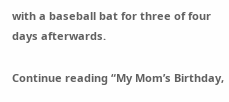with a baseball bat for three of four days afterwards.

Continue reading “My Mom’s Birthday,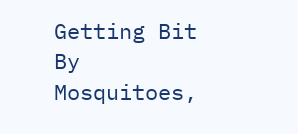Getting Bit By Mosquitoes,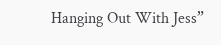Hanging Out With Jess”